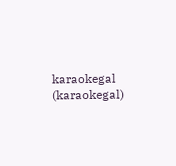karaokegal (karaokegal)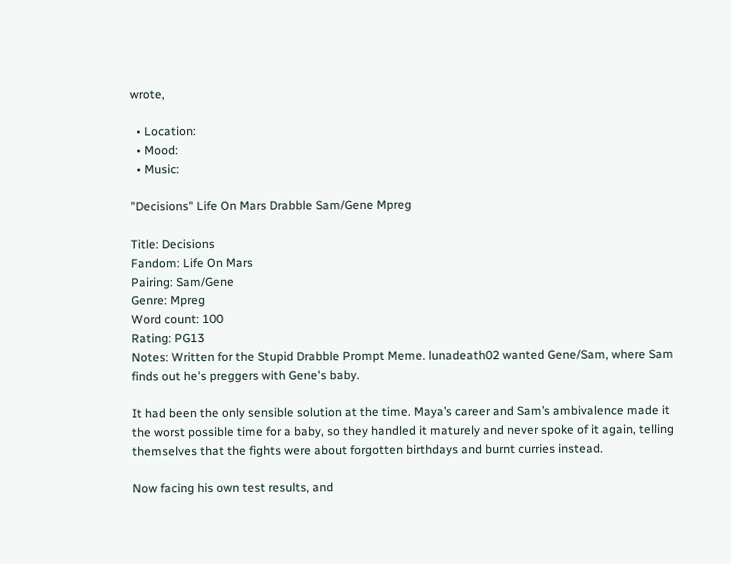wrote,

  • Location:
  • Mood:
  • Music:

"Decisions" Life On Mars Drabble Sam/Gene Mpreg

Title: Decisions
Fandom: Life On Mars
Pairing: Sam/Gene
Genre: Mpreg
Word count: 100
Rating: PG13
Notes: Written for the Stupid Drabble Prompt Meme. lunadeath02 wanted Gene/Sam, where Sam finds out he's preggers with Gene's baby.

It had been the only sensible solution at the time. Maya’s career and Sam’s ambivalence made it the worst possible time for a baby, so they handled it maturely and never spoke of it again, telling themselves that the fights were about forgotten birthdays and burnt curries instead.

Now facing his own test results, and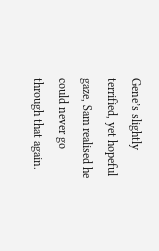Gene’s slightly terrified, yet hopeful gaze, Sam realised he could never go through that again.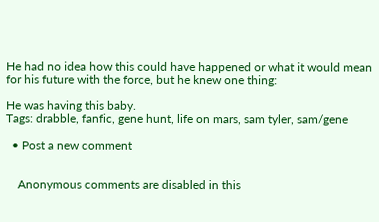He had no idea how this could have happened or what it would mean for his future with the force, but he knew one thing:

He was having this baby.
Tags: drabble, fanfic, gene hunt, life on mars, sam tyler, sam/gene

  • Post a new comment


    Anonymous comments are disabled in this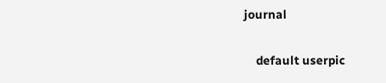journal

    default userpic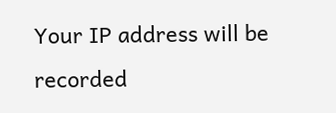Your IP address will be recorded